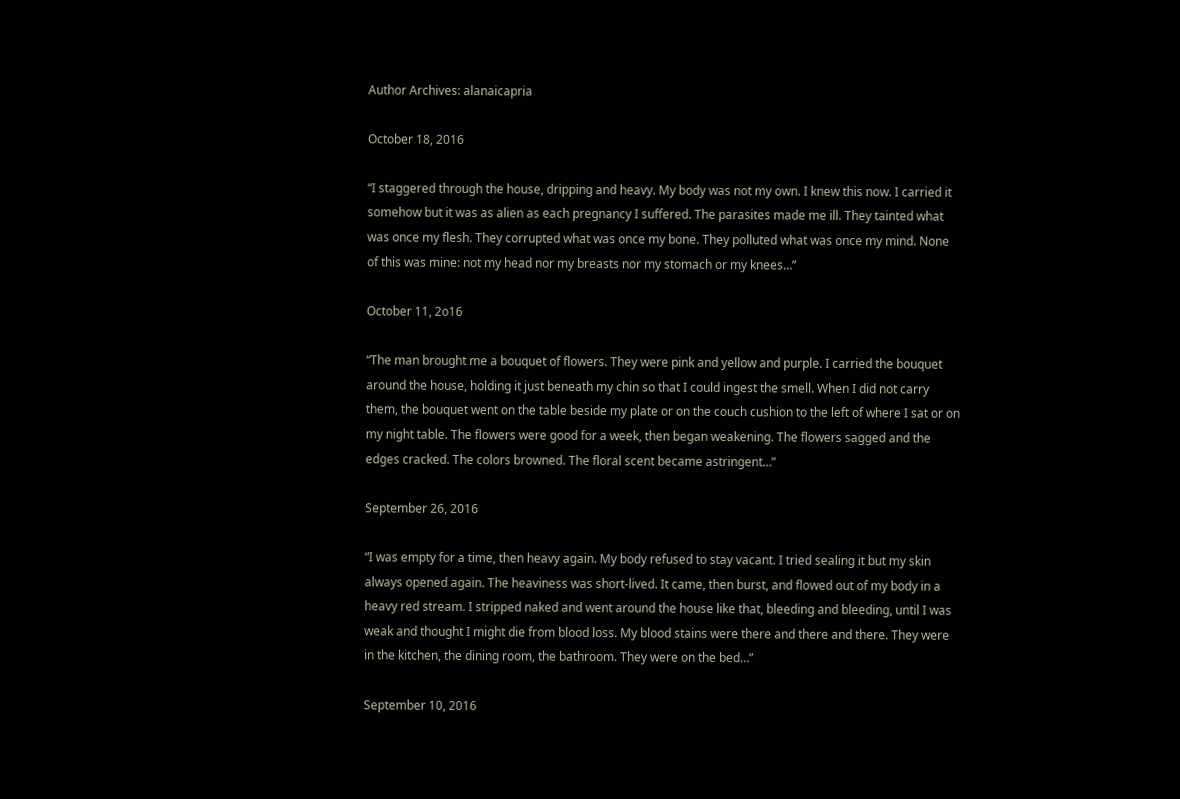Author Archives: alanaicapria

October 18, 2016

“I staggered through the house, dripping and heavy. My body was not my own. I knew this now. I carried it somehow but it was as alien as each pregnancy I suffered. The parasites made me ill. They tainted what was once my flesh. They corrupted what was once my bone. They polluted what was once my mind. None of this was mine: not my head nor my breasts nor my stomach or my knees…”

October 11, 2o16

“The man brought me a bouquet of flowers. They were pink and yellow and purple. I carried the bouquet around the house, holding it just beneath my chin so that I could ingest the smell. When I did not carry them, the bouquet went on the table beside my plate or on the couch cushion to the left of where I sat or on my night table. The flowers were good for a week, then began weakening. The flowers sagged and the edges cracked. The colors browned. The floral scent became astringent…”

September 26, 2016

“I was empty for a time, then heavy again. My body refused to stay vacant. I tried sealing it but my skin always opened again. The heaviness was short-lived. It came, then burst, and flowed out of my body in a heavy red stream. I stripped naked and went around the house like that, bleeding and bleeding, until I was weak and thought I might die from blood loss. My blood stains were there and there and there. They were in the kitchen, the dining room, the bathroom. They were on the bed…”

September 10, 2016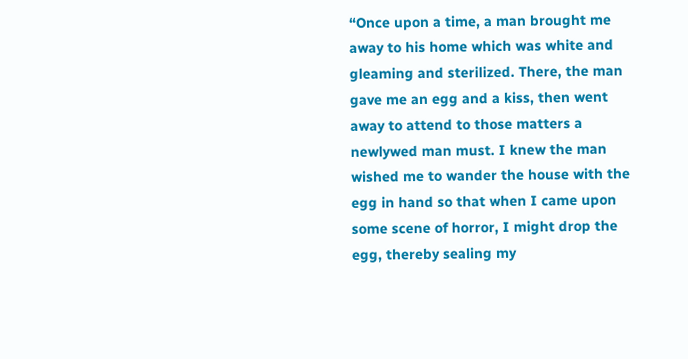“Once upon a time, a man brought me away to his home which was white and gleaming and sterilized. There, the man gave me an egg and a kiss, then went away to attend to those matters a newlywed man must. I knew the man wished me to wander the house with the egg in hand so that when I came upon some scene of horror, I might drop the egg, thereby sealing my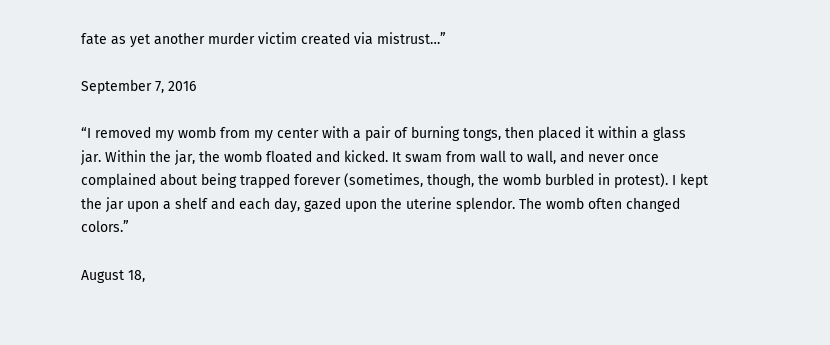fate as yet another murder victim created via mistrust…”

September 7, 2016

“I removed my womb from my center with a pair of burning tongs, then placed it within a glass jar. Within the jar, the womb floated and kicked. It swam from wall to wall, and never once complained about being trapped forever (sometimes, though, the womb burbled in protest). I kept the jar upon a shelf and each day, gazed upon the uterine splendor. The womb often changed colors.”

August 18,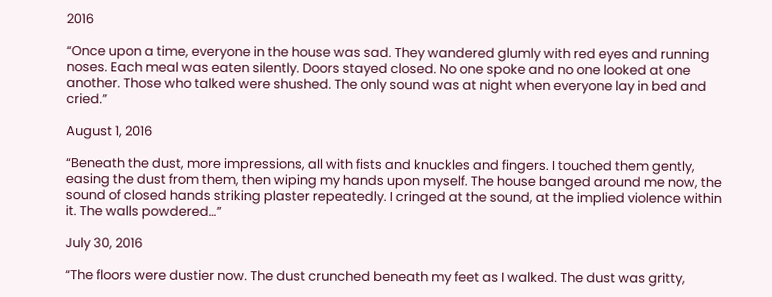2016

“Once upon a time, everyone in the house was sad. They wandered glumly with red eyes and running noses. Each meal was eaten silently. Doors stayed closed. No one spoke and no one looked at one another. Those who talked were shushed. The only sound was at night when everyone lay in bed and cried.”

August 1, 2016

“Beneath the dust, more impressions, all with fists and knuckles and fingers. I touched them gently, easing the dust from them, then wiping my hands upon myself. The house banged around me now, the sound of closed hands striking plaster repeatedly. I cringed at the sound, at the implied violence within it. The walls powdered…”

July 30, 2016

“The floors were dustier now. The dust crunched beneath my feet as I walked. The dust was gritty,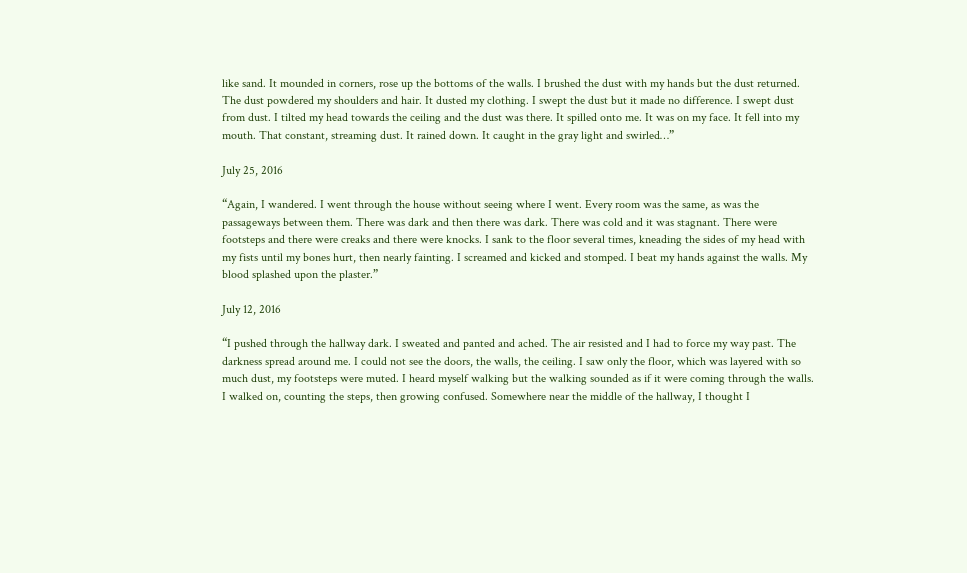like sand. It mounded in corners, rose up the bottoms of the walls. I brushed the dust with my hands but the dust returned. The dust powdered my shoulders and hair. It dusted my clothing. I swept the dust but it made no difference. I swept dust from dust. I tilted my head towards the ceiling and the dust was there. It spilled onto me. It was on my face. It fell into my mouth. That constant, streaming dust. It rained down. It caught in the gray light and swirled…”

July 25, 2016

“Again, I wandered. I went through the house without seeing where I went. Every room was the same, as was the passageways between them. There was dark and then there was dark. There was cold and it was stagnant. There were footsteps and there were creaks and there were knocks. I sank to the floor several times, kneading the sides of my head with my fists until my bones hurt, then nearly fainting. I screamed and kicked and stomped. I beat my hands against the walls. My blood splashed upon the plaster.”

July 12, 2016

“I pushed through the hallway dark. I sweated and panted and ached. The air resisted and I had to force my way past. The darkness spread around me. I could not see the doors, the walls, the ceiling. I saw only the floor, which was layered with so much dust, my footsteps were muted. I heard myself walking but the walking sounded as if it were coming through the walls. I walked on, counting the steps, then growing confused. Somewhere near the middle of the hallway, I thought I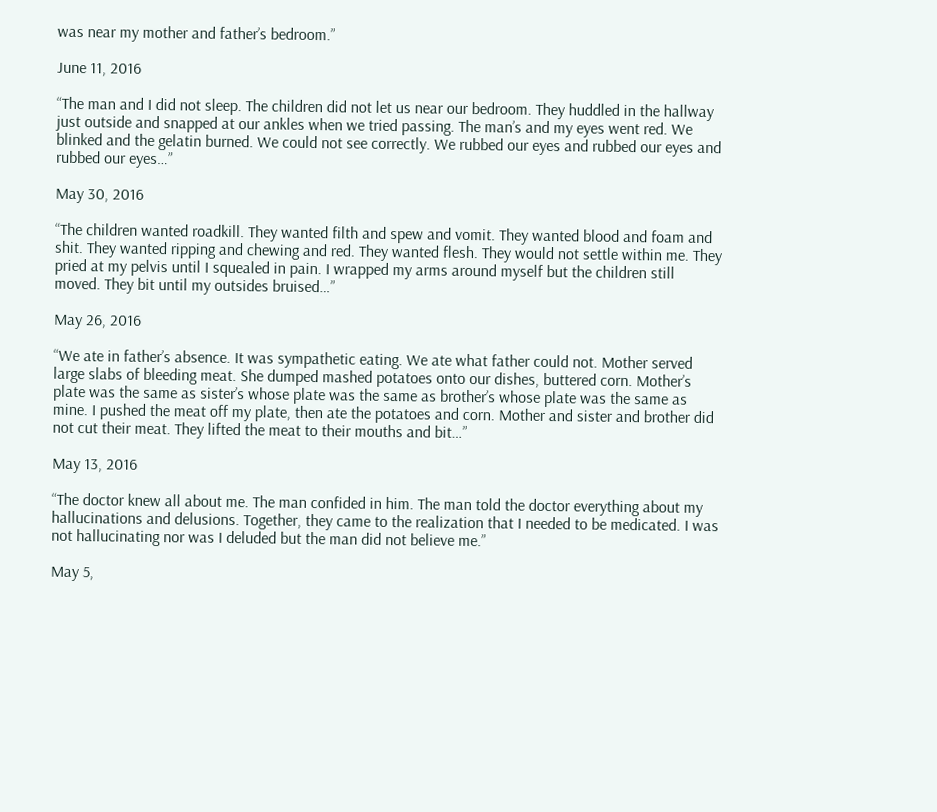was near my mother and father’s bedroom.”

June 11, 2016

“The man and I did not sleep. The children did not let us near our bedroom. They huddled in the hallway just outside and snapped at our ankles when we tried passing. The man’s and my eyes went red. We blinked and the gelatin burned. We could not see correctly. We rubbed our eyes and rubbed our eyes and rubbed our eyes…”

May 30, 2016

“The children wanted roadkill. They wanted filth and spew and vomit. They wanted blood and foam and shit. They wanted ripping and chewing and red. They wanted flesh. They would not settle within me. They pried at my pelvis until I squealed in pain. I wrapped my arms around myself but the children still moved. They bit until my outsides bruised…”

May 26, 2016

“We ate in father’s absence. It was sympathetic eating. We ate what father could not. Mother served large slabs of bleeding meat. She dumped mashed potatoes onto our dishes, buttered corn. Mother’s plate was the same as sister’s whose plate was the same as brother’s whose plate was the same as mine. I pushed the meat off my plate, then ate the potatoes and corn. Mother and sister and brother did not cut their meat. They lifted the meat to their mouths and bit…”

May 13, 2016

“The doctor knew all about me. The man confided in him. The man told the doctor everything about my hallucinations and delusions. Together, they came to the realization that I needed to be medicated. I was not hallucinating nor was I deluded but the man did not believe me.”

May 5,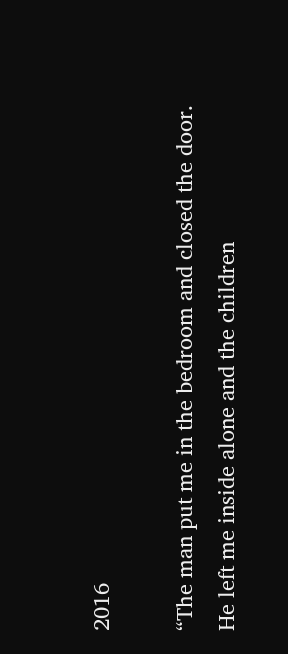2016

“The man put me in the bedroom and closed the door. He left me inside alone and the children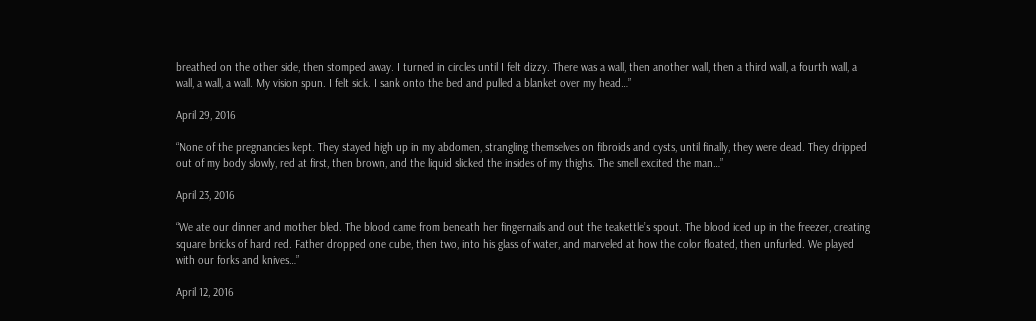breathed on the other side, then stomped away. I turned in circles until I felt dizzy. There was a wall, then another wall, then a third wall, a fourth wall, a wall, a wall, a wall. My vision spun. I felt sick. I sank onto the bed and pulled a blanket over my head…”

April 29, 2016

“None of the pregnancies kept. They stayed high up in my abdomen, strangling themselves on fibroids and cysts, until finally, they were dead. They dripped out of my body slowly, red at first, then brown, and the liquid slicked the insides of my thighs. The smell excited the man…”

April 23, 2016

“We ate our dinner and mother bled. The blood came from beneath her fingernails and out the teakettle’s spout. The blood iced up in the freezer, creating square bricks of hard red. Father dropped one cube, then two, into his glass of water, and marveled at how the color floated, then unfurled. We played with our forks and knives…”

April 12, 2016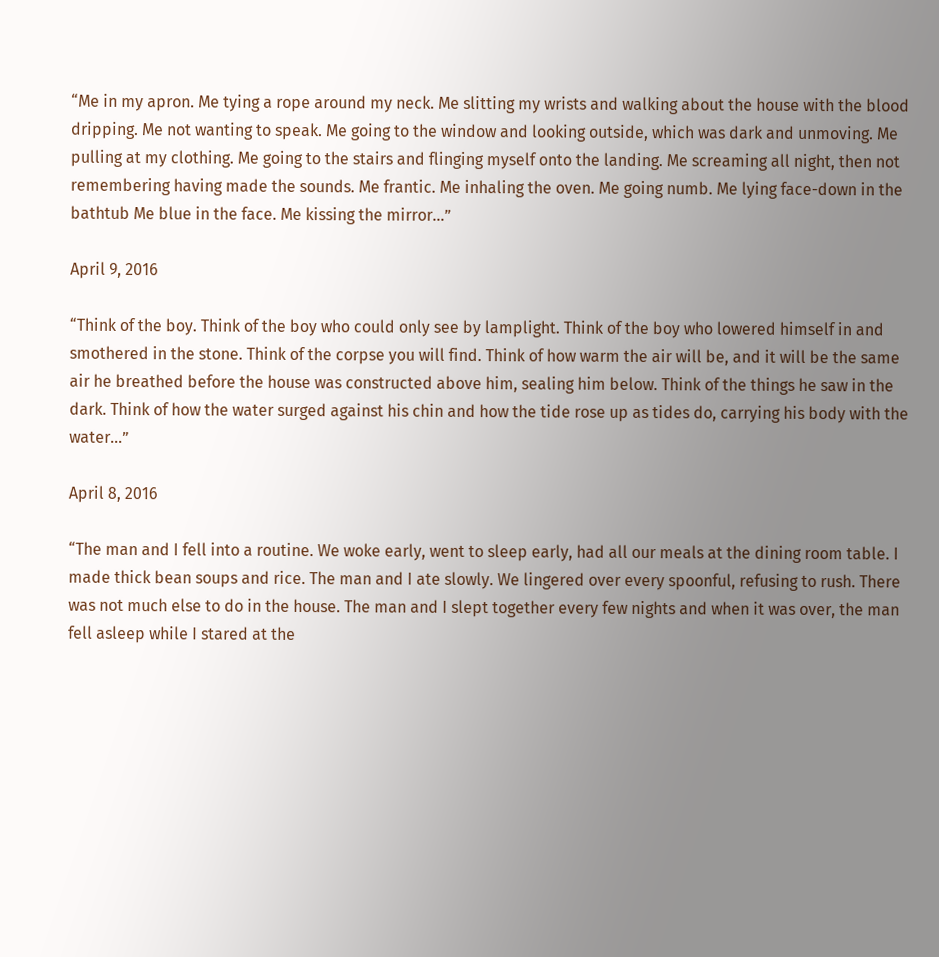“Me in my apron. Me tying a rope around my neck. Me slitting my wrists and walking about the house with the blood dripping. Me not wanting to speak. Me going to the window and looking outside, which was dark and unmoving. Me pulling at my clothing. Me going to the stairs and flinging myself onto the landing. Me screaming all night, then not remembering having made the sounds. Me frantic. Me inhaling the oven. Me going numb. Me lying face-down in the bathtub Me blue in the face. Me kissing the mirror…”

April 9, 2016

“Think of the boy. Think of the boy who could only see by lamplight. Think of the boy who lowered himself in and smothered in the stone. Think of the corpse you will find. Think of how warm the air will be, and it will be the same air he breathed before the house was constructed above him, sealing him below. Think of the things he saw in the dark. Think of how the water surged against his chin and how the tide rose up as tides do, carrying his body with the water…”

April 8, 2016

“The man and I fell into a routine. We woke early, went to sleep early, had all our meals at the dining room table. I made thick bean soups and rice. The man and I ate slowly. We lingered over every spoonful, refusing to rush. There was not much else to do in the house. The man and I slept together every few nights and when it was over, the man fell asleep while I stared at the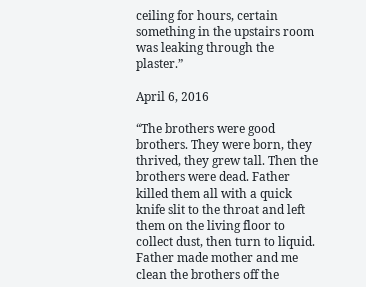ceiling for hours, certain something in the upstairs room was leaking through the plaster.”

April 6, 2016

“The brothers were good brothers. They were born, they thrived, they grew tall. Then the brothers were dead. Father killed them all with a quick knife slit to the throat and left them on the living floor to collect dust, then turn to liquid. Father made mother and me clean the brothers off the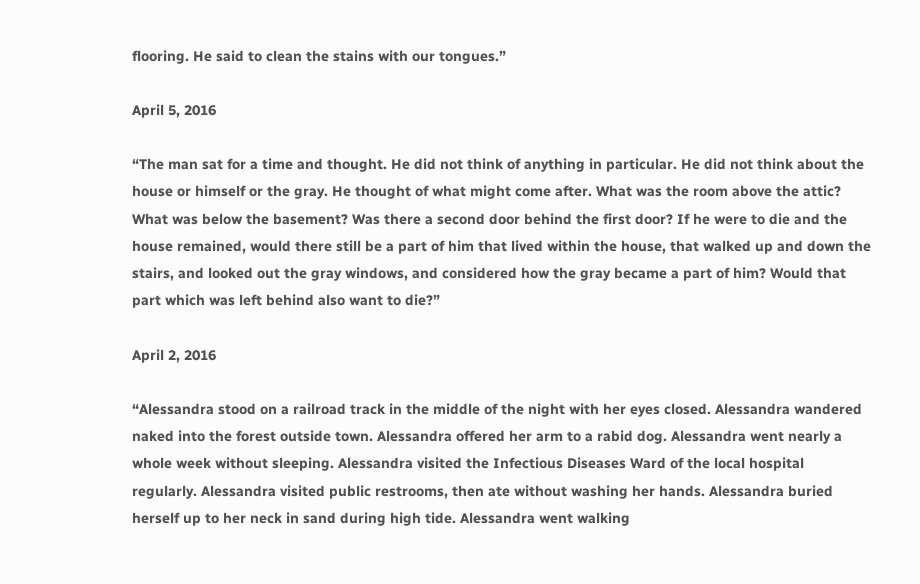flooring. He said to clean the stains with our tongues.”

April 5, 2016

“The man sat for a time and thought. He did not think of anything in particular. He did not think about the house or himself or the gray. He thought of what might come after. What was the room above the attic? What was below the basement? Was there a second door behind the first door? If he were to die and the house remained, would there still be a part of him that lived within the house, that walked up and down the stairs, and looked out the gray windows, and considered how the gray became a part of him? Would that part which was left behind also want to die?”

April 2, 2016

“Alessandra stood on a railroad track in the middle of the night with her eyes closed. Alessandra wandered naked into the forest outside town. Alessandra offered her arm to a rabid dog. Alessandra went nearly a whole week without sleeping. Alessandra visited the Infectious Diseases Ward of the local hospital regularly. Alessandra visited public restrooms, then ate without washing her hands. Alessandra buried herself up to her neck in sand during high tide. Alessandra went walking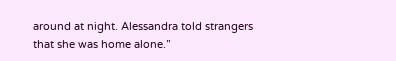around at night. Alessandra told strangers that she was home alone.”